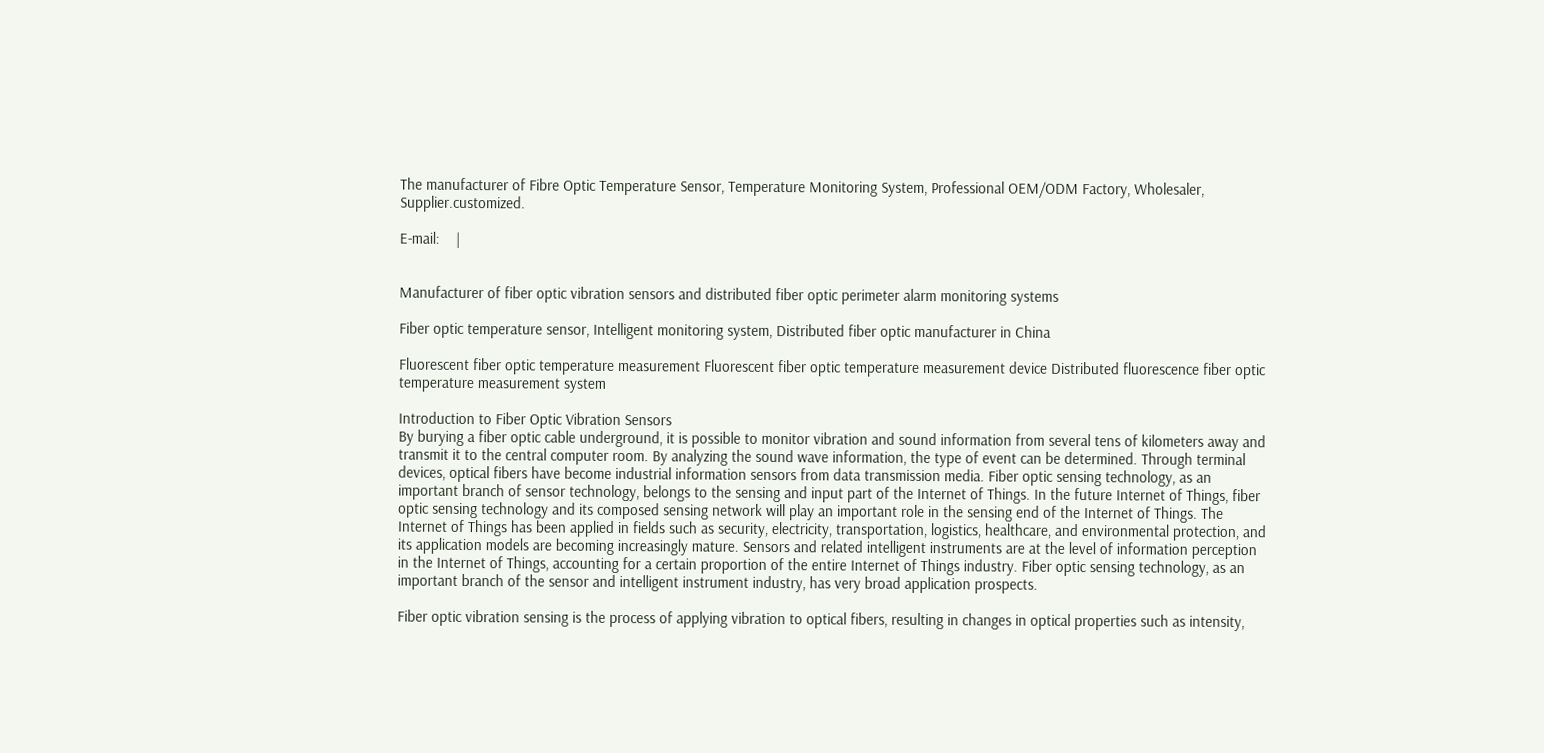The manufacturer of Fibre Optic Temperature Sensor, Temperature Monitoring System, Professional OEM/ODM Factory, Wholesaler, Supplier.customized.

E-mail:    |


Manufacturer of fiber optic vibration sensors and distributed fiber optic perimeter alarm monitoring systems

Fiber optic temperature sensor, Intelligent monitoring system, Distributed fiber optic manufacturer in China

Fluorescent fiber optic temperature measurement Fluorescent fiber optic temperature measurement device Distributed fluorescence fiber optic temperature measurement system

Introduction to Fiber Optic Vibration Sensors
By burying a fiber optic cable underground, it is possible to monitor vibration and sound information from several tens of kilometers away and transmit it to the central computer room. By analyzing the sound wave information, the type of event can be determined. Through terminal devices, optical fibers have become industrial information sensors from data transmission media. Fiber optic sensing technology, as an important branch of sensor technology, belongs to the sensing and input part of the Internet of Things. In the future Internet of Things, fiber optic sensing technology and its composed sensing network will play an important role in the sensing end of the Internet of Things. The Internet of Things has been applied in fields such as security, electricity, transportation, logistics, healthcare, and environmental protection, and its application models are becoming increasingly mature. Sensors and related intelligent instruments are at the level of information perception in the Internet of Things, accounting for a certain proportion of the entire Internet of Things industry. Fiber optic sensing technology, as an important branch of the sensor and intelligent instrument industry, has very broad application prospects.

Fiber optic vibration sensing is the process of applying vibration to optical fibers, resulting in changes in optical properties such as intensity,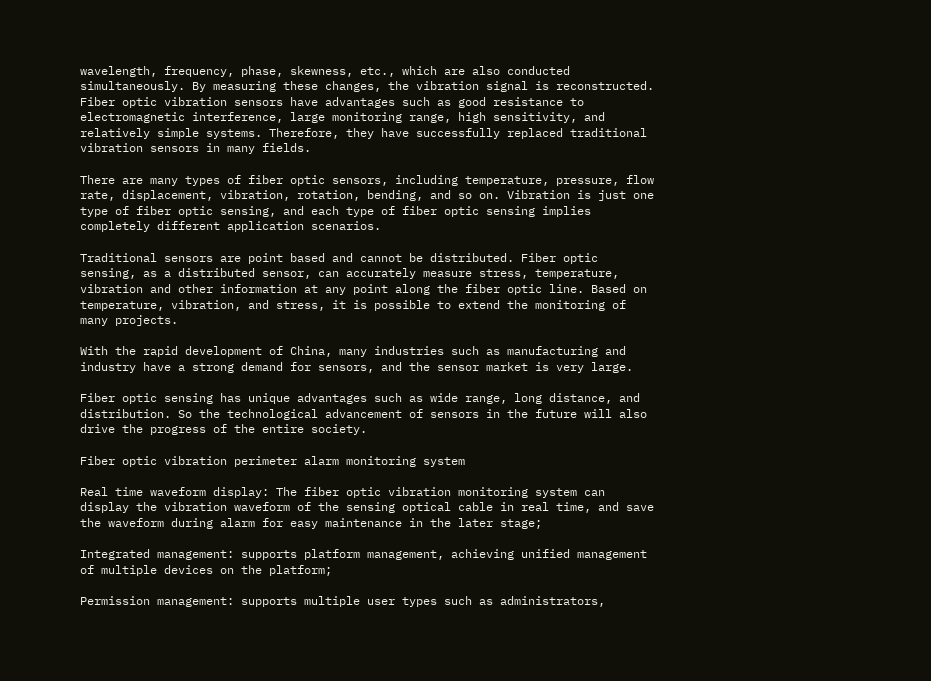wavelength, frequency, phase, skewness, etc., which are also conducted simultaneously. By measuring these changes, the vibration signal is reconstructed. Fiber optic vibration sensors have advantages such as good resistance to electromagnetic interference, large monitoring range, high sensitivity, and relatively simple systems. Therefore, they have successfully replaced traditional vibration sensors in many fields.

There are many types of fiber optic sensors, including temperature, pressure, flow rate, displacement, vibration, rotation, bending, and so on. Vibration is just one type of fiber optic sensing, and each type of fiber optic sensing implies completely different application scenarios.

Traditional sensors are point based and cannot be distributed. Fiber optic sensing, as a distributed sensor, can accurately measure stress, temperature, vibration and other information at any point along the fiber optic line. Based on temperature, vibration, and stress, it is possible to extend the monitoring of many projects.

With the rapid development of China, many industries such as manufacturing and industry have a strong demand for sensors, and the sensor market is very large.

Fiber optic sensing has unique advantages such as wide range, long distance, and distribution. So the technological advancement of sensors in the future will also drive the progress of the entire society.

Fiber optic vibration perimeter alarm monitoring system

Real time waveform display: The fiber optic vibration monitoring system can display the vibration waveform of the sensing optical cable in real time, and save the waveform during alarm for easy maintenance in the later stage;

Integrated management: supports platform management, achieving unified management of multiple devices on the platform;

Permission management: supports multiple user types such as administrators,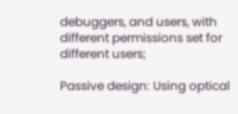debuggers, and users, with different permissions set for different users;

Passive design: Using optical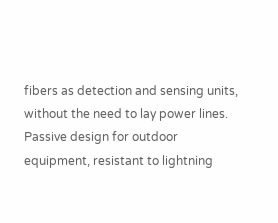fibers as detection and sensing units, without the need to lay power lines. Passive design for outdoor equipment, resistant to lightning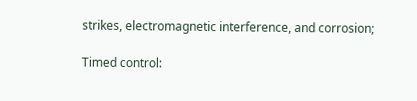strikes, electromagnetic interference, and corrosion;

Timed control: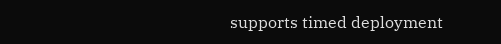supports timed deployment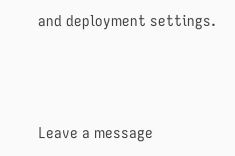and deployment settings.




Leave a message